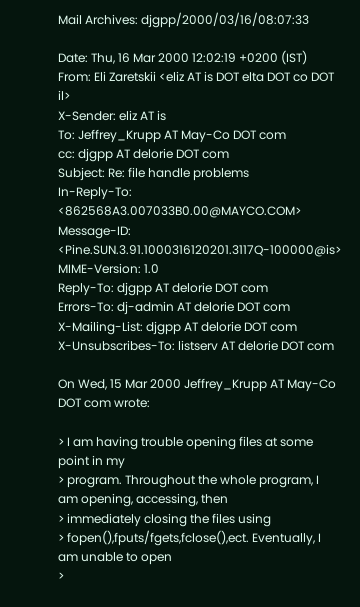Mail Archives: djgpp/2000/03/16/08:07:33

Date: Thu, 16 Mar 2000 12:02:19 +0200 (IST)
From: Eli Zaretskii <eliz AT is DOT elta DOT co DOT il>
X-Sender: eliz AT is
To: Jeffrey_Krupp AT May-Co DOT com
cc: djgpp AT delorie DOT com
Subject: Re: file handle problems
In-Reply-To: <862568A3.007033B0.00@MAYCO.COM>
Message-ID: <Pine.SUN.3.91.1000316120201.3117Q-100000@is>
MIME-Version: 1.0
Reply-To: djgpp AT delorie DOT com
Errors-To: dj-admin AT delorie DOT com
X-Mailing-List: djgpp AT delorie DOT com
X-Unsubscribes-To: listserv AT delorie DOT com

On Wed, 15 Mar 2000 Jeffrey_Krupp AT May-Co DOT com wrote:

> I am having trouble opening files at some point in my
> program. Throughout the whole program, I am opening, accessing, then
> immediately closing the files using
> fopen(),fputs/fgets,fclose(),ect. Eventually, I am unable to open
>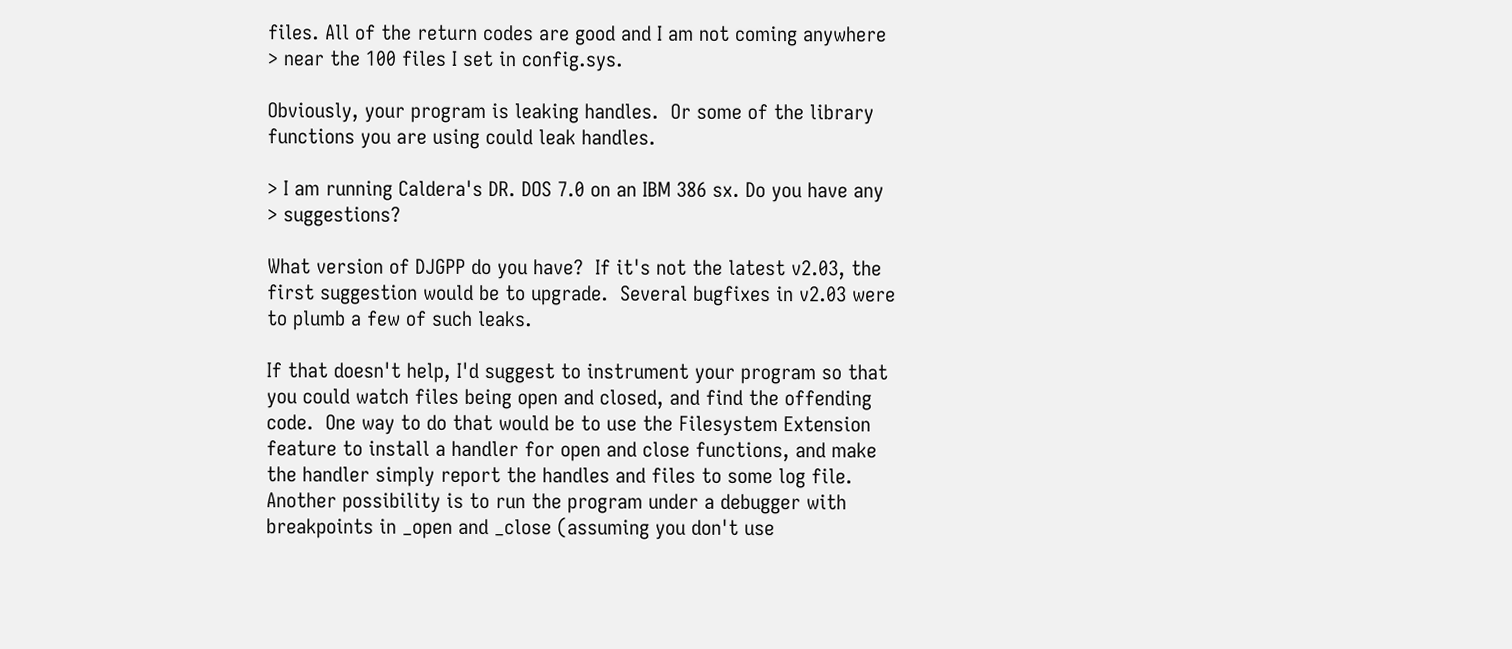files. All of the return codes are good and I am not coming anywhere
> near the 100 files I set in config.sys.

Obviously, your program is leaking handles.  Or some of the library
functions you are using could leak handles.

> I am running Caldera's DR. DOS 7.0 on an IBM 386 sx. Do you have any
> suggestions?

What version of DJGPP do you have?  If it's not the latest v2.03, the
first suggestion would be to upgrade.  Several bugfixes in v2.03 were
to plumb a few of such leaks.

If that doesn't help, I'd suggest to instrument your program so that
you could watch files being open and closed, and find the offending
code.  One way to do that would be to use the Filesystem Extension
feature to install a handler for open and close functions, and make
the handler simply report the handles and files to some log file.
Another possibility is to run the program under a debugger with
breakpoints in _open and _close (assuming you don't use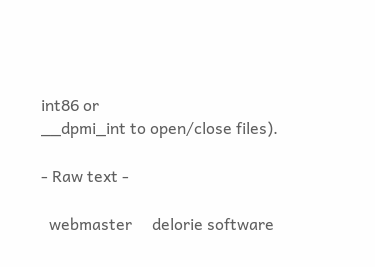int86 or
__dpmi_int to open/close files).

- Raw text -

  webmaster     delorie software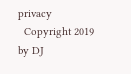privacy
  Copyright 2019   by DJ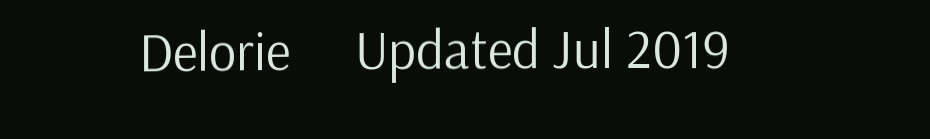Delorie     Updated Jul 2019